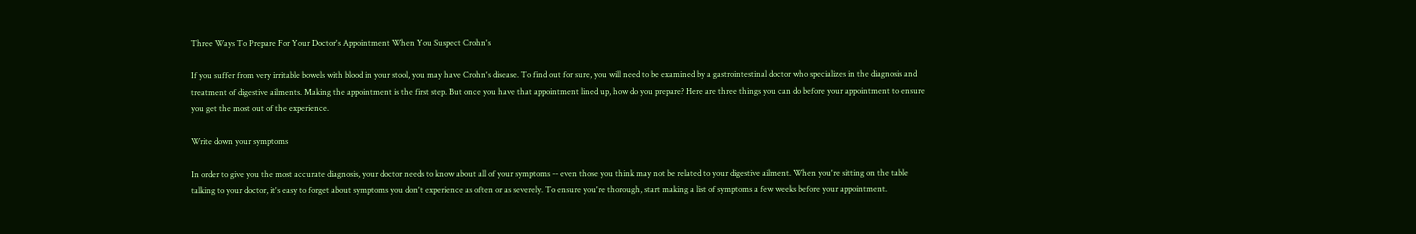Three Ways To Prepare For Your Doctor's Appointment When You Suspect Crohn's

If you suffer from very irritable bowels with blood in your stool, you may have Crohn's disease. To find out for sure, you will need to be examined by a gastrointestinal doctor who specializes in the diagnosis and treatment of digestive ailments. Making the appointment is the first step. But once you have that appointment lined up, how do you prepare? Here are three things you can do before your appointment to ensure you get the most out of the experience.

Write down your symptoms

In order to give you the most accurate diagnosis, your doctor needs to know about all of your symptoms -- even those you think may not be related to your digestive ailment. When you're sitting on the table talking to your doctor, it's easy to forget about symptoms you don't experience as often or as severely. To ensure you're thorough, start making a list of symptoms a few weeks before your appointment.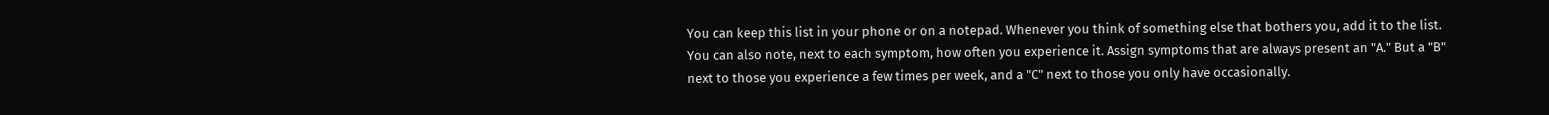You can keep this list in your phone or on a notepad. Whenever you think of something else that bothers you, add it to the list. You can also note, next to each symptom, how often you experience it. Assign symptoms that are always present an "A." But a "B" next to those you experience a few times per week, and a "C" next to those you only have occasionally.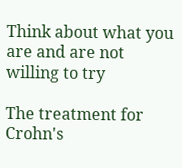Think about what you are and are not willing to try

The treatment for Crohn's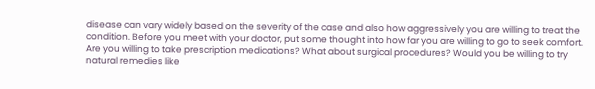disease can vary widely based on the severity of the case and also how aggressively you are willing to treat the condition. Before you meet with your doctor, put some thought into how far you are willing to go to seek comfort. Are you willing to take prescription medications? What about surgical procedures? Would you be willing to try natural remedies like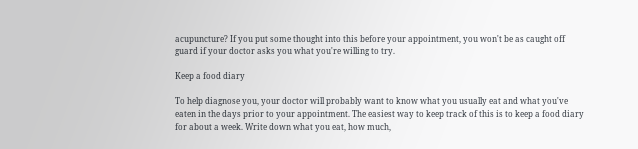acupuncture? If you put some thought into this before your appointment, you won't be as caught off guard if your doctor asks you what you're willing to try.

Keep a food diary

To help diagnose you, your doctor will probably want to know what you usually eat and what you've eaten in the days prior to your appointment. The easiest way to keep track of this is to keep a food diary for about a week. Write down what you eat, how much,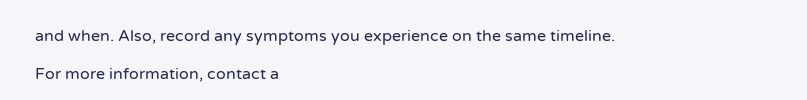and when. Also, record any symptoms you experience on the same timeline.

For more information, contact a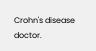Crohn's disease doctor.